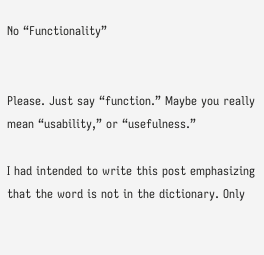No “Functionality”


Please. Just say “function.” Maybe you really mean “usability,” or “usefulness.”

I had intended to write this post emphasizing that the word is not in the dictionary. Only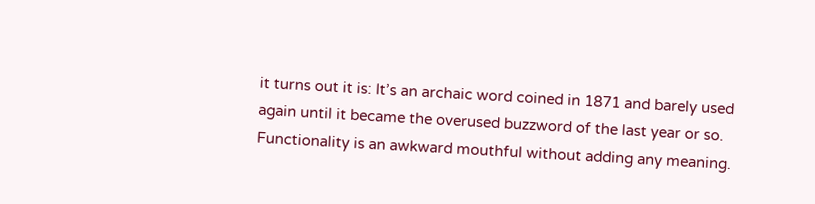it turns out it is: It’s an archaic word coined in 1871 and barely used again until it became the overused buzzword of the last year or so. Functionality is an awkward mouthful without adding any meaning.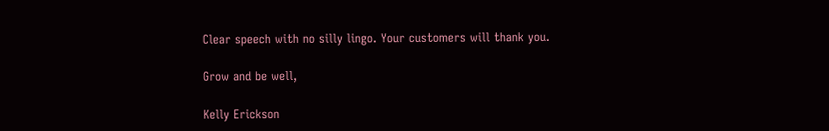Clear speech with no silly lingo. Your customers will thank you.

Grow and be well,

Kelly Erickson